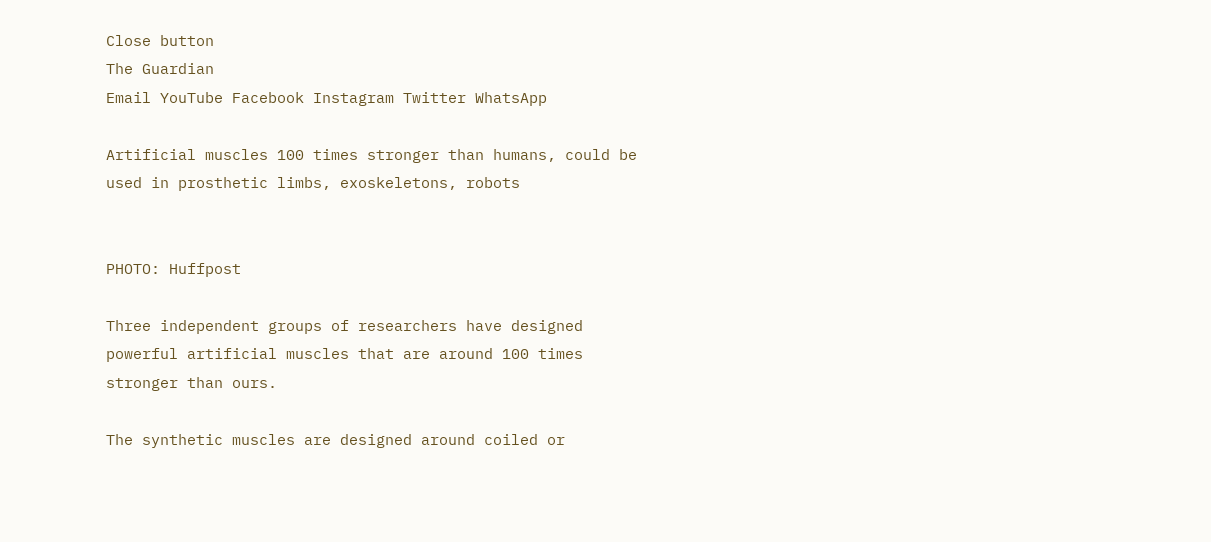Close button
The Guardian
Email YouTube Facebook Instagram Twitter WhatsApp

Artificial muscles 100 times stronger than humans, could be used in prosthetic limbs, exoskeletons, robots


PHOTO: Huffpost

Three independent groups of researchers have designed powerful artificial muscles that are around 100 times stronger than ours.

The synthetic muscles are designed around coiled or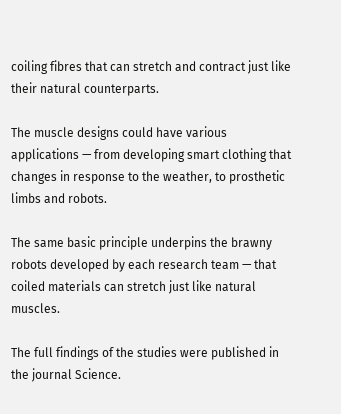coiling fibres that can stretch and contract just like their natural counterparts.

The muscle designs could have various applications — from developing smart clothing that changes in response to the weather, to prosthetic limbs and robots.

The same basic principle underpins the brawny robots developed by each research team — that coiled materials can stretch just like natural muscles.

The full findings of the studies were published in the journal Science.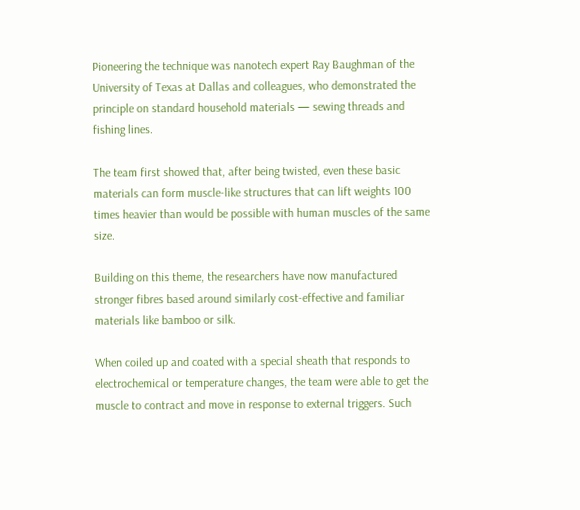Pioneering the technique was nanotech expert Ray Baughman of the University of Texas at Dallas and colleagues, who demonstrated the principle on standard household materials — sewing threads and fishing lines.

The team first showed that, after being twisted, even these basic materials can form muscle-like structures that can lift weights 100 times heavier than would be possible with human muscles of the same size.

Building on this theme, the researchers have now manufactured stronger fibres based around similarly cost-effective and familiar materials like bamboo or silk.

When coiled up and coated with a special sheath that responds to electrochemical or temperature changes, the team were able to get the muscle to contract and move in response to external triggers. Such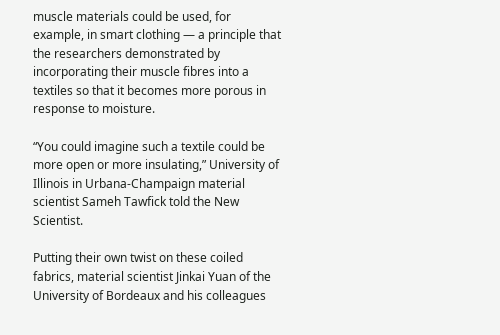muscle materials could be used, for example, in smart clothing — a principle that the researchers demonstrated by incorporating their muscle fibres into a textiles so that it becomes more porous in response to moisture.

“You could imagine such a textile could be more open or more insulating,” University of Illinois in Urbana-Champaign material scientist Sameh Tawfick told the New Scientist.

Putting their own twist on these coiled fabrics, material scientist Jinkai Yuan of the University of Bordeaux and his colleagues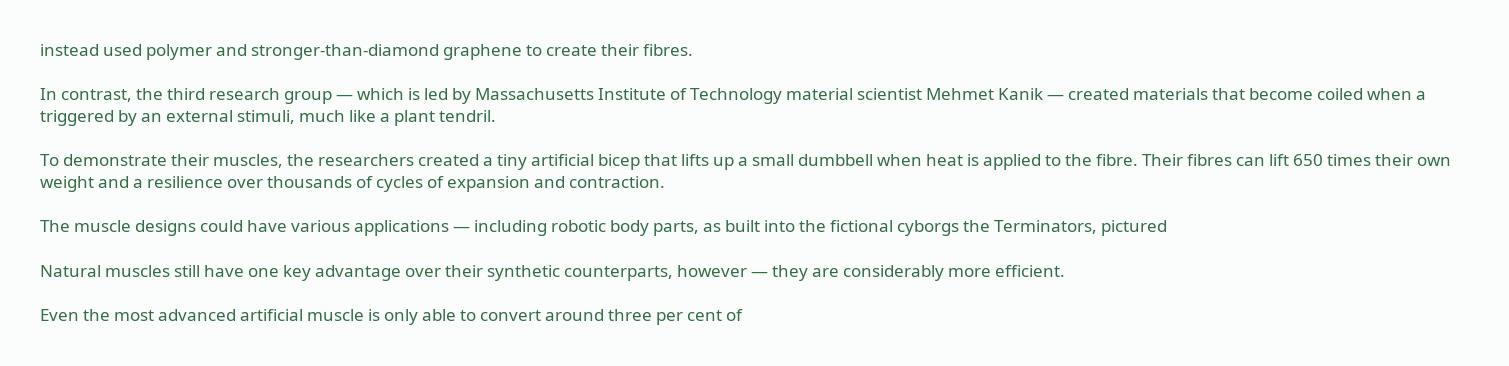instead used polymer and stronger-than-diamond graphene to create their fibres.

In contrast, the third research group — which is led by Massachusetts Institute of Technology material scientist Mehmet Kanik — created materials that become coiled when a triggered by an external stimuli, much like a plant tendril.

To demonstrate their muscles, the researchers created a tiny artificial bicep that lifts up a small dumbbell when heat is applied to the fibre. Their fibres can lift 650 times their own weight and a resilience over thousands of cycles of expansion and contraction.

The muscle designs could have various applications — including robotic body parts, as built into the fictional cyborgs the Terminators, pictured

Natural muscles still have one key advantage over their synthetic counterparts, however — they are considerably more efficient.

Even the most advanced artificial muscle is only able to convert around three per cent of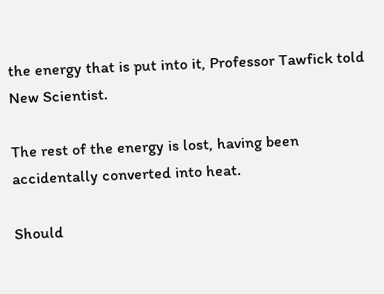the energy that is put into it, Professor Tawfick told New Scientist.

The rest of the energy is lost, having been accidentally converted into heat.

Should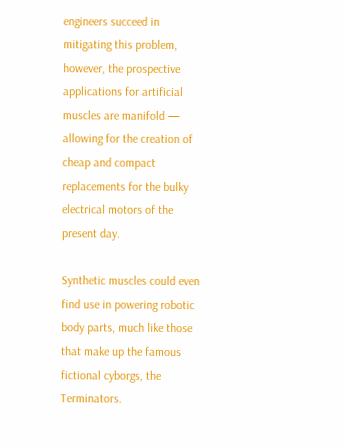engineers succeed in mitigating this problem, however, the prospective applications for artificial muscles are manifold — allowing for the creation of cheap and compact replacements for the bulky electrical motors of the present day.

Synthetic muscles could even find use in powering robotic body parts, much like those that make up the famous fictional cyborgs, the Terminators.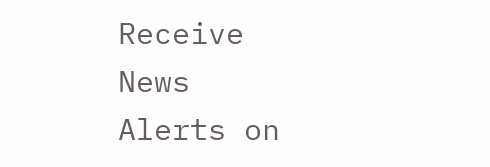Receive News Alerts on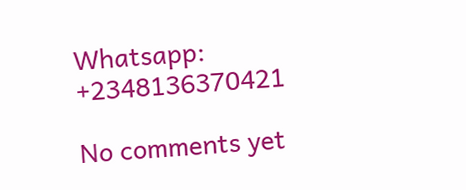Whatsapp: +2348136370421

No comments yet